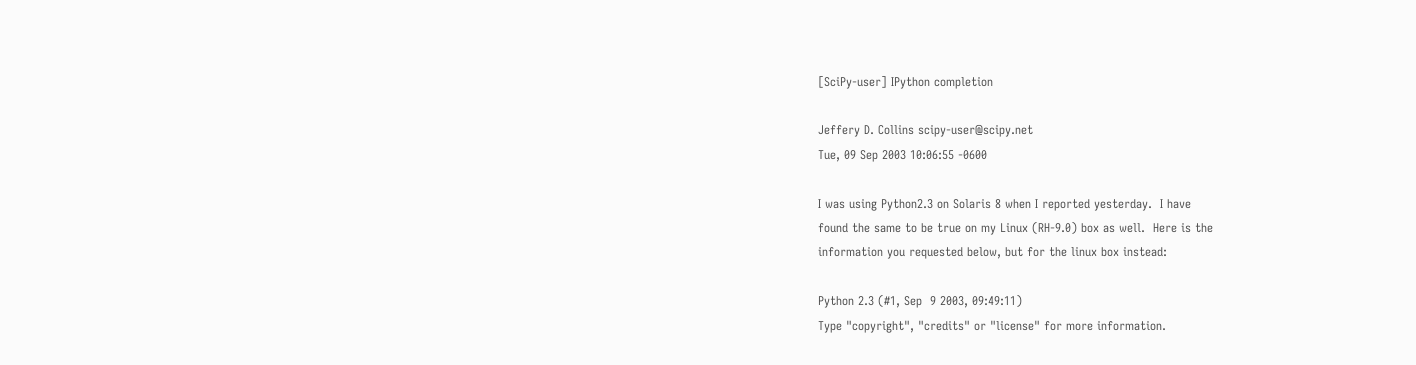[SciPy-user] IPython completion

Jeffery D. Collins scipy-user@scipy.net
Tue, 09 Sep 2003 10:06:55 -0600

I was using Python2.3 on Solaris 8 when I reported yesterday.  I have
found the same to be true on my Linux (RH-9.0) box as well.  Here is the
information you requested below, but for the linux box instead:

Python 2.3 (#1, Sep  9 2003, 09:49:11)
Type "copyright", "credits" or "license" for more information.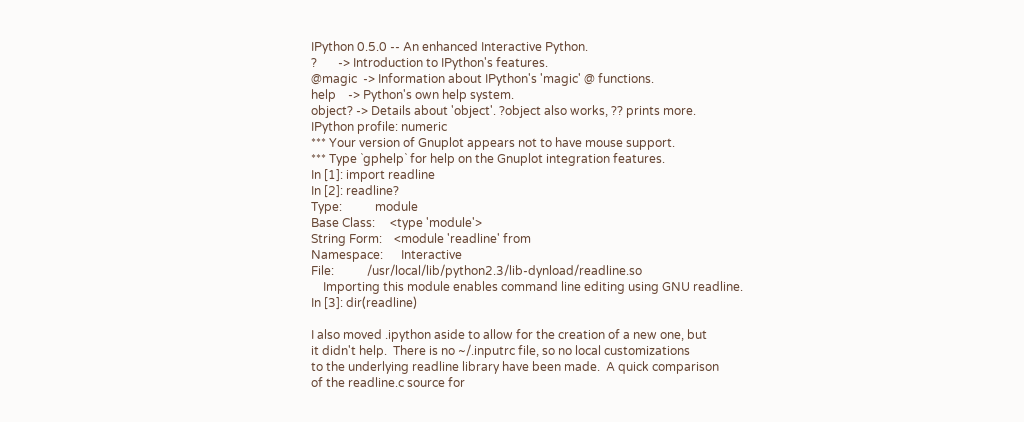IPython 0.5.0 -- An enhanced Interactive Python.
?       -> Introduction to IPython's features.
@magic  -> Information about IPython's 'magic' @ functions.
help    -> Python's own help system.
object? -> Details about 'object'. ?object also works, ?? prints more.
IPython profile: numeric
*** Your version of Gnuplot appears not to have mouse support.
*** Type `gphelp` for help on the Gnuplot integration features.
In [1]: import readline
In [2]: readline?
Type:           module
Base Class:     <type 'module'>
String Form:    <module 'readline' from
Namespace:      Interactive
File:           /usr/local/lib/python2.3/lib-dynload/readline.so
    Importing this module enables command line editing using GNU readline.
In [3]: dir(readline)

I also moved .ipython aside to allow for the creation of a new one, but
it didn't help.  There is no ~/.inputrc file, so no local customizations
to the underlying readline library have been made.  A quick comparison
of the readline.c source for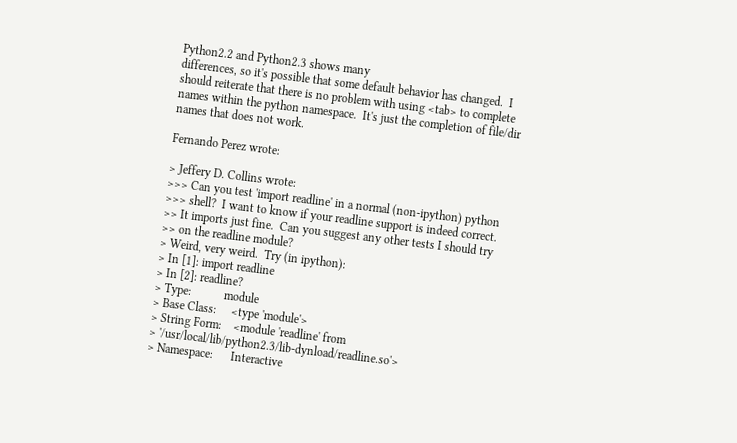Python2.2 and Python2.3 shows many
differences, so it's possible that some default behavior has changed.  I
should reiterate that there is no problem with using <tab> to complete
names within the python namespace.  It's just the completion of file/dir
names that does not work.

Fernando Perez wrote:

> Jeffery D. Collins wrote:
>>> Can you test 'import readline' in a normal (non-ipython) python
>>> shell?  I want to know if your readline support is indeed correct.
>> It imports just fine.  Can you suggest any other tests I should try
>> on the readline module?
> Weird, very weird.  Try (in ipython):
> In [1]: import readline
> In [2]: readline?
> Type:           module
> Base Class:     <type 'module'>
> String Form:    <module 'readline' from
> '/usr/local/lib/python2.3/lib-dynload/readline.so'>
> Namespace:      Interactive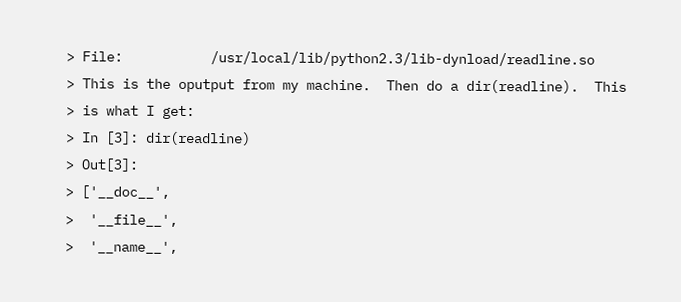> File:           /usr/local/lib/python2.3/lib-dynload/readline.so
> This is the oputput from my machine.  Then do a dir(readline).  This
> is what I get:
> In [3]: dir(readline)
> Out[3]:
> ['__doc__',
>  '__file__',
>  '__name__',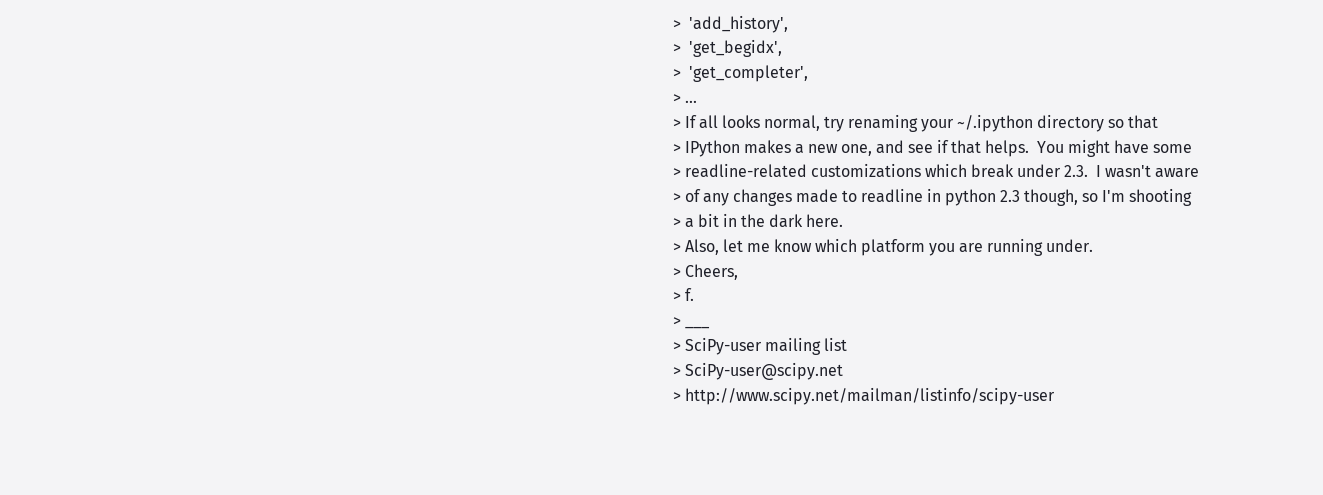>  'add_history',
>  'get_begidx',
>  'get_completer',
> ...
> If all looks normal, try renaming your ~/.ipython directory so that
> IPython makes a new one, and see if that helps.  You might have some
> readline-related customizations which break under 2.3.  I wasn't aware
> of any changes made to readline in python 2.3 though, so I'm shooting
> a bit in the dark here.
> Also, let me know which platform you are running under.
> Cheers,
> f.
> ___
> SciPy-user mailing list
> SciPy-user@scipy.net
> http://www.scipy.net/mailman/listinfo/scipy-user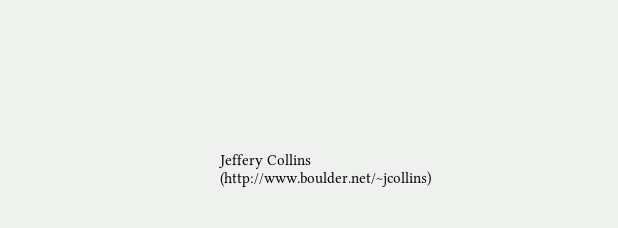Jeffery Collins (http://www.boulder.net/~jcollins)